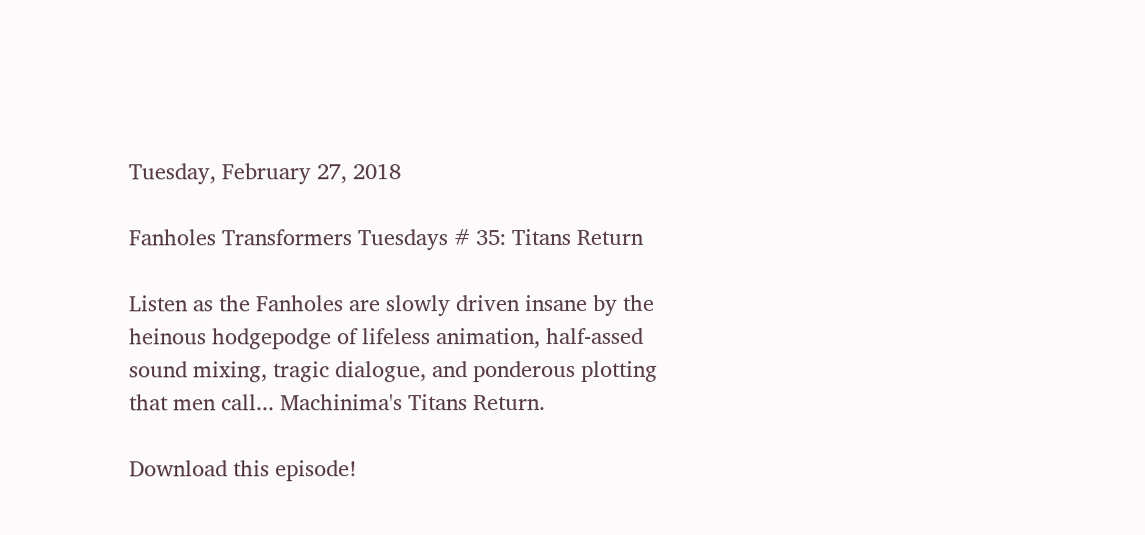Tuesday, February 27, 2018

Fanholes Transformers Tuesdays # 35: Titans Return

Listen as the Fanholes are slowly driven insane by the heinous hodgepodge of lifeless animation, half-assed sound mixing, tragic dialogue, and ponderous plotting that men call... Machinima's Titans Return.

Download this episode!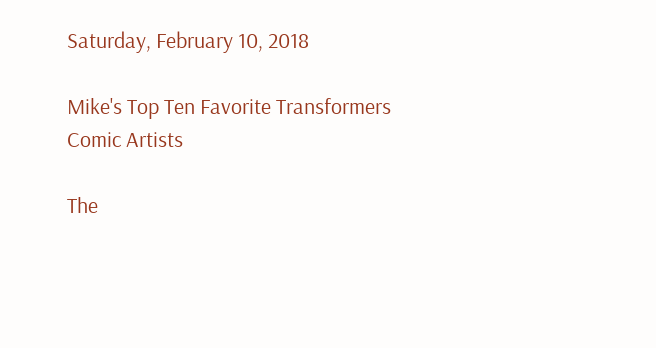Saturday, February 10, 2018

Mike's Top Ten Favorite Transformers Comic Artists

The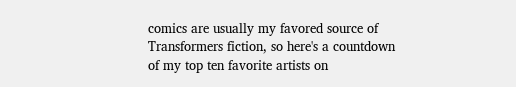comics are usually my favored source of Transformers fiction, so here's a countdown of my top ten favorite artists on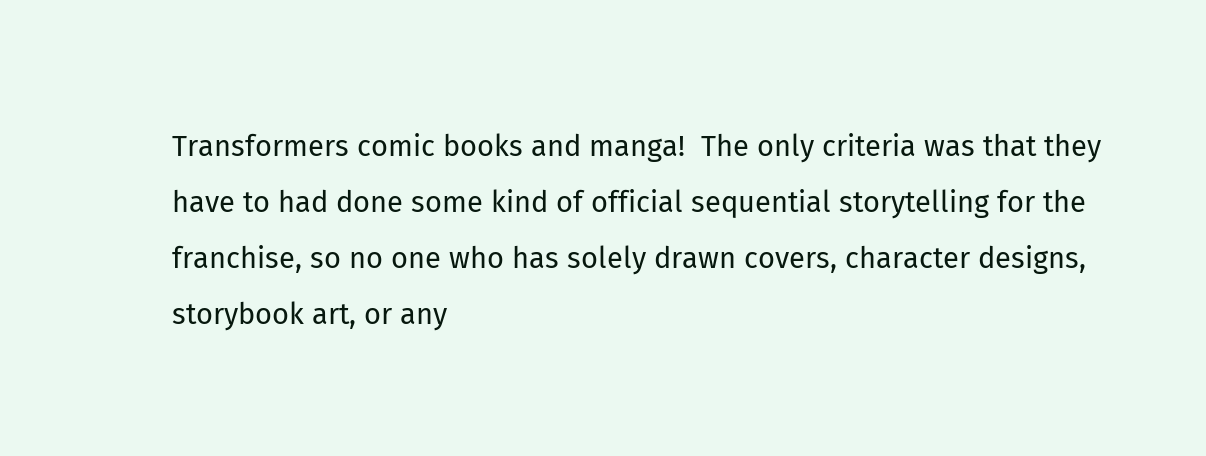Transformers comic books and manga!  The only criteria was that they have to had done some kind of official sequential storytelling for the franchise, so no one who has solely drawn covers, character designs, storybook art, or any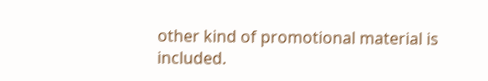other kind of promotional material is included.